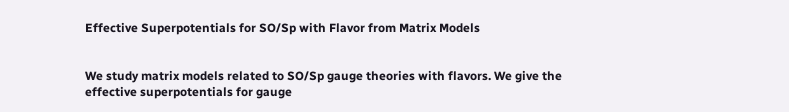Effective Superpotentials for SO/Sp with Flavor from Matrix Models


We study matrix models related to SO/Sp gauge theories with flavors. We give the effective superpotentials for gauge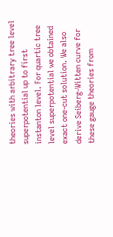theories with arbitrary tree level superpotential up to first instanton level. For quartic tree level superpotential we obtained exact one-cut solution. We also derive Seiberg-Witten curve for these gauge theories from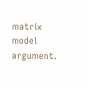matrix model argument.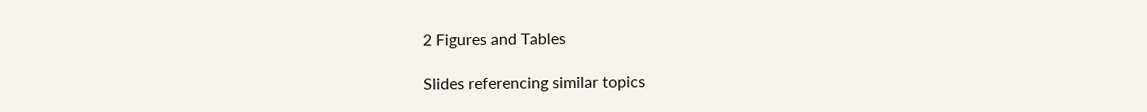2 Figures and Tables

Slides referencing similar topics